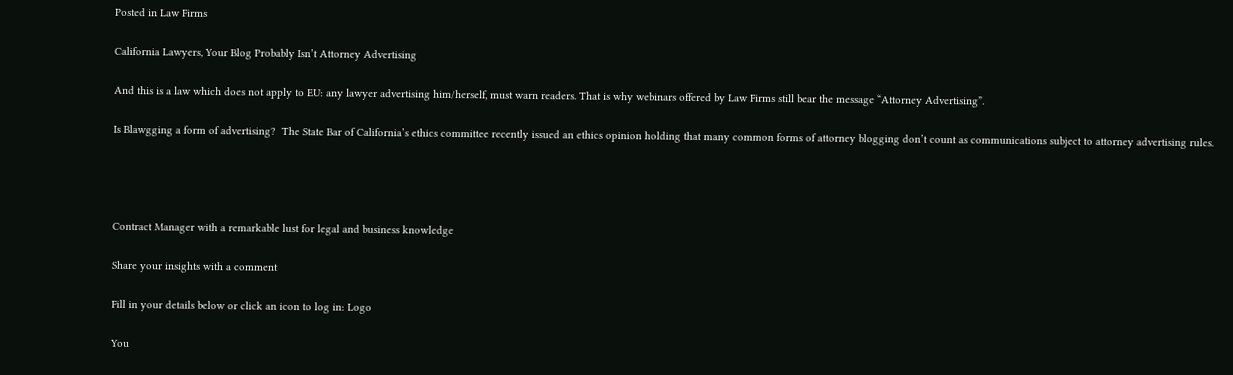Posted in Law Firms

California Lawyers, Your Blog Probably Isn’t Attorney Advertising

And this is a law which does not apply to EU: any lawyer advertising him/herself, must warn readers. That is why webinars offered by Law Firms still bear the message “Attorney Advertising”.

Is Blawgging a form of advertising?  The State Bar of California’s ethics committee recently issued an ethics opinion holding that many common forms of attorney blogging don’t count as communications subject to attorney advertising rules.




Contract Manager with a remarkable lust for legal and business knowledge

Share your insights with a comment

Fill in your details below or click an icon to log in: Logo

You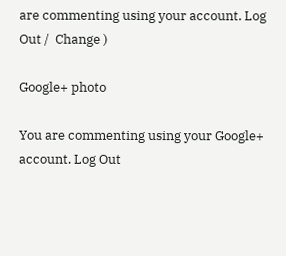are commenting using your account. Log Out /  Change )

Google+ photo

You are commenting using your Google+ account. Log Out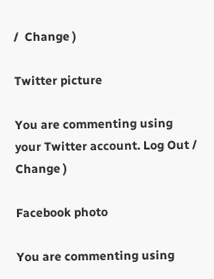/  Change )

Twitter picture

You are commenting using your Twitter account. Log Out /  Change )

Facebook photo

You are commenting using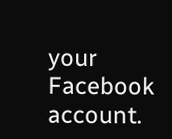your Facebook account.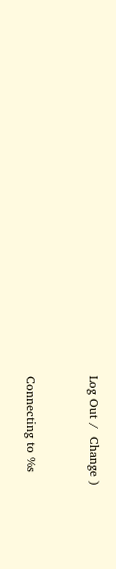Log Out /  Change )


Connecting to %s